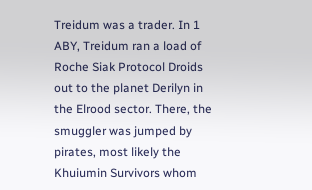Treidum was a trader. In 1 ABY, Treidum ran a load of Roche Siak Protocol Droids out to the planet Derilyn in the Elrood sector. There, the smuggler was jumped by pirates, most likely the Khuiumin Survivors whom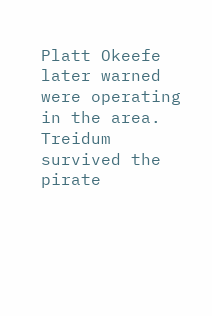Platt Okeefe later warned were operating in the area. Treidum survived the pirate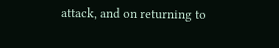attack, and on returning to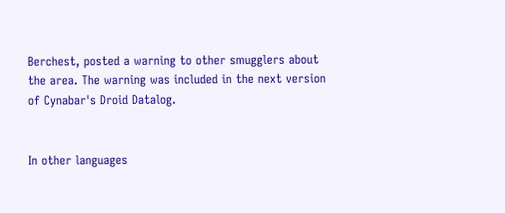Berchest, posted a warning to other smugglers about the area. The warning was included in the next version of Cynabar's Droid Datalog.


In other languages